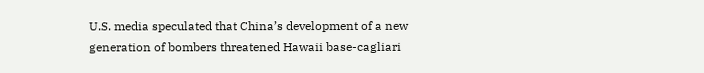U.S. media speculated that China’s development of a new generation of bombers threatened Hawaii base-cagliari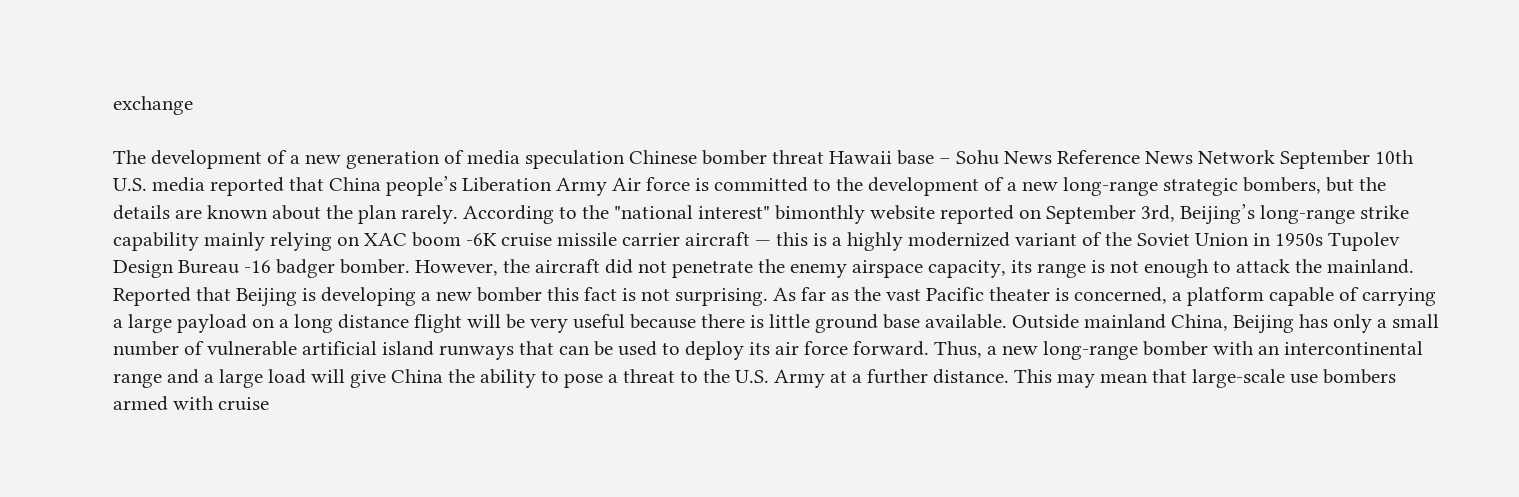exchange

The development of a new generation of media speculation Chinese bomber threat Hawaii base – Sohu News Reference News Network September 10th U.S. media reported that China people’s Liberation Army Air force is committed to the development of a new long-range strategic bombers, but the details are known about the plan rarely. According to the "national interest" bimonthly website reported on September 3rd, Beijing’s long-range strike capability mainly relying on XAC boom -6K cruise missile carrier aircraft — this is a highly modernized variant of the Soviet Union in 1950s Tupolev Design Bureau -16 badger bomber. However, the aircraft did not penetrate the enemy airspace capacity, its range is not enough to attack the mainland. Reported that Beijing is developing a new bomber this fact is not surprising. As far as the vast Pacific theater is concerned, a platform capable of carrying a large payload on a long distance flight will be very useful because there is little ground base available. Outside mainland China, Beijing has only a small number of vulnerable artificial island runways that can be used to deploy its air force forward. Thus, a new long-range bomber with an intercontinental range and a large load will give China the ability to pose a threat to the U.S. Army at a further distance. This may mean that large-scale use bombers armed with cruise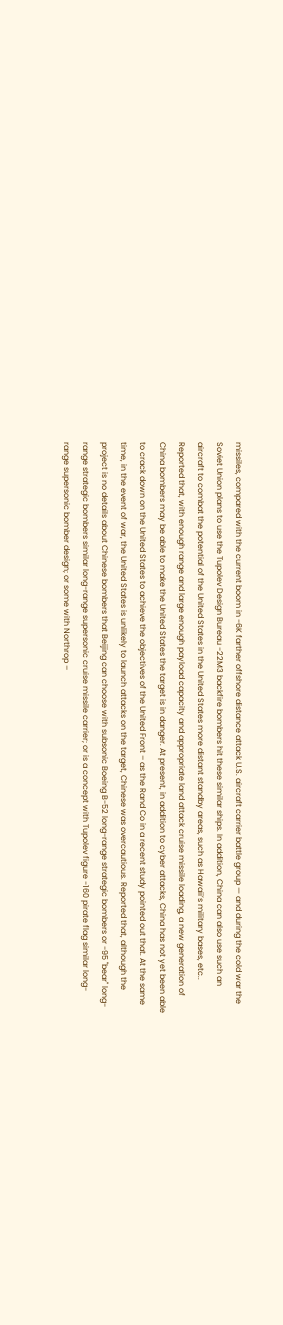missiles, compared with the current boom in -6K farther offshore distance attack U.S. aircraft carrier battle group — and during the cold war the Soviet Union plans to use the Tupolev Design Bureau -22M3 backfire bombers hit these similar ships. In addition, China can also use such an aircraft to combat the potential of the United States in the United States more distant standby areas, such as Hawaii’s military bases, etc.. Reported that, with enough range and large enough payload capacity and appropriate land attack cruise missile loading, a new generation of China bombers may be able to make the United States the target is in danger. At present, in addition to cyber attacks, China has not yet been able to crack down on the United States to achieve the objectives of the United Front – as the Rand Co in a recent study pointed out that. At the same time, in the event of war, the United States is unlikely to launch attacks on the target, Chinese was overcautious. Reported that, although the project is no details about Chinese bombers that Beijing can choose with subsonic Boeing B-52 long-range strategic bombers or -95 "bear" long-range strategic bombers similar long-range supersonic cruise missile carrier; or is a concept with Tupolev figure -160 pirate flag similar long-range supersonic bomber design; or some with Northrop –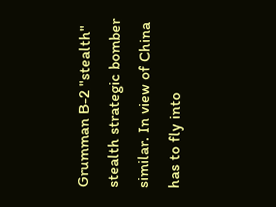Grumman B-2 "stealth" stealth strategic bomber similar. In view of China has to fly into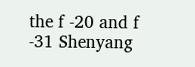the f -20 and f -31 Shenyang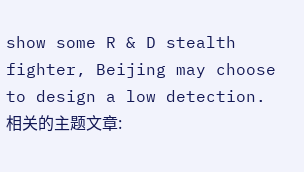show some R & D stealth fighter, Beijing may choose to design a low detection.相关的主题文章: